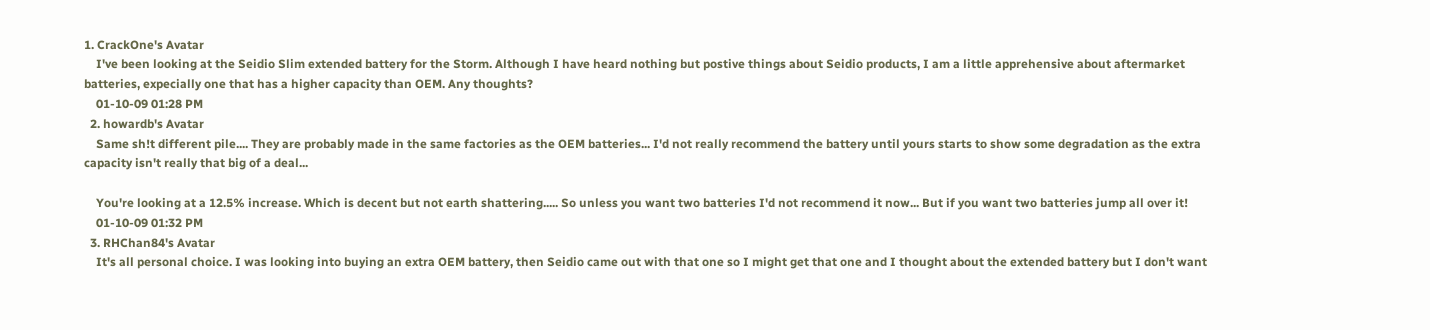1. CrackOne's Avatar
    I've been looking at the Seidio Slim extended battery for the Storm. Although I have heard nothing but postive things about Seidio products, I am a little apprehensive about aftermarket batteries, expecially one that has a higher capacity than OEM. Any thoughts?
    01-10-09 01:28 PM
  2. howardb's Avatar
    Same sh!t different pile.... They are probably made in the same factories as the OEM batteries... I'd not really recommend the battery until yours starts to show some degradation as the extra capacity isn't really that big of a deal...

    You're looking at a 12.5% increase. Which is decent but not earth shattering..... So unless you want two batteries I'd not recommend it now... But if you want two batteries jump all over it!
    01-10-09 01:32 PM
  3. RHChan84's Avatar
    It's all personal choice. I was looking into buying an extra OEM battery, then Seidio came out with that one so I might get that one and I thought about the extended battery but I don't want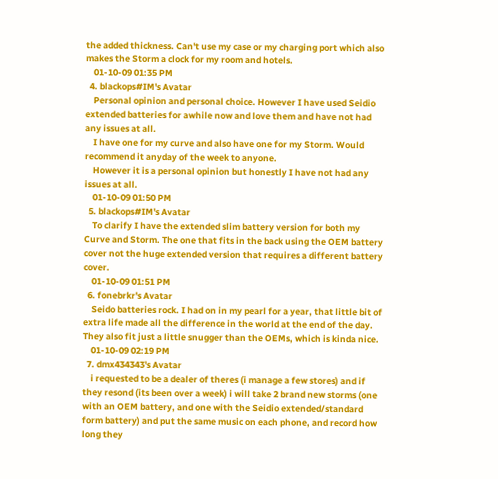the added thickness. Can't use my case or my charging port which also makes the Storm a clock for my room and hotels.
    01-10-09 01:35 PM
  4. blackops#IM's Avatar
    Personal opinion and personal choice. However I have used Seidio extended batteries for awhile now and love them and have not had any issues at all.
    I have one for my curve and also have one for my Storm. Would recommend it anyday of the week to anyone.
    However it is a personal opinion but honestly I have not had any issues at all.
    01-10-09 01:50 PM
  5. blackops#IM's Avatar
    To clarify I have the extended slim battery version for both my Curve and Storm. The one that fits in the back using the OEM battery cover not the huge extended version that requires a different battery cover.
    01-10-09 01:51 PM
  6. fonebrkr's Avatar
    Seido batteries rock. I had on in my pearl for a year, that little bit of extra life made all the difference in the world at the end of the day. They also fit just a little snugger than the OEMs, which is kinda nice.
    01-10-09 02:19 PM
  7. dmx434343's Avatar
    i requested to be a dealer of theres (i manage a few stores) and if they resond (its been over a week) i will take 2 brand new storms (one with an OEM battery, and one with the Seidio extended/standard form battery) and put the same music on each phone, and record how long they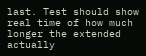last. Test should show real time of how much longer the extended actually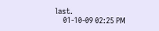last.
    01-10-09 02:25 PM